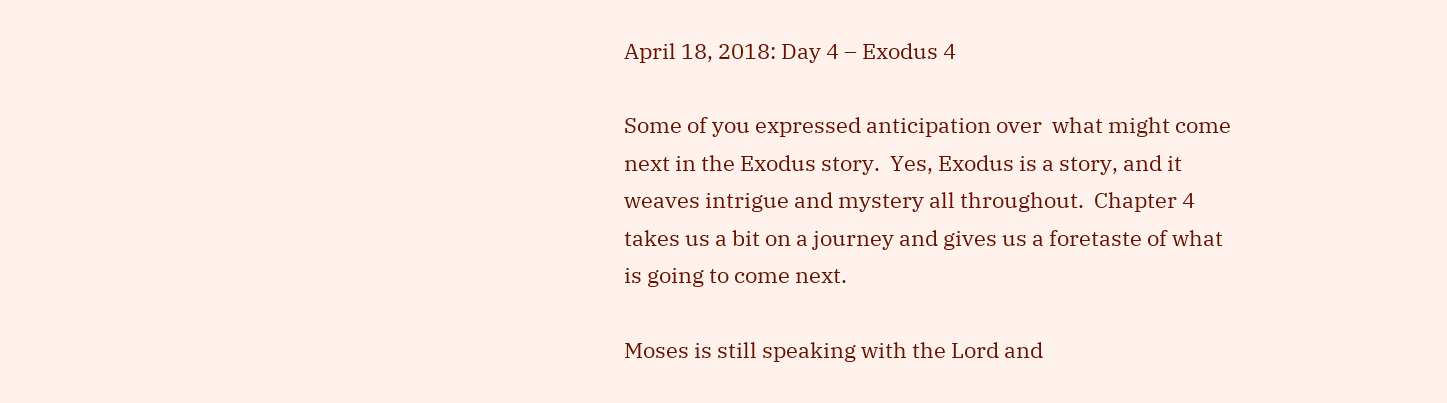April 18, 2018: Day 4 – Exodus 4

Some of you expressed anticipation over  what might come next in the Exodus story.  Yes, Exodus is a story, and it weaves intrigue and mystery all throughout.  Chapter 4 takes us a bit on a journey and gives us a foretaste of what is going to come next.

Moses is still speaking with the Lord and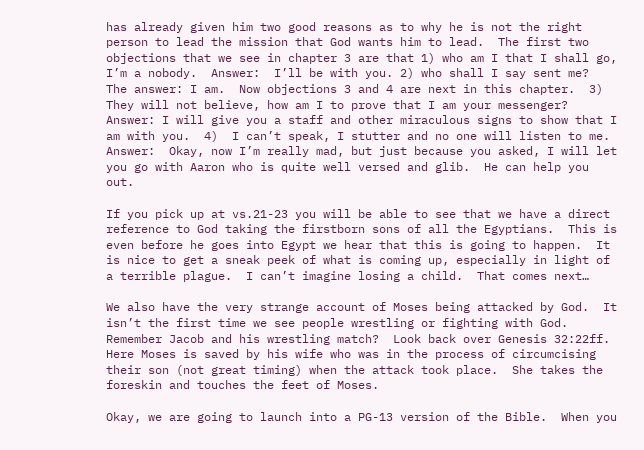has already given him two good reasons as to why he is not the right person to lead the mission that God wants him to lead.  The first two objections that we see in chapter 3 are that 1) who am I that I shall go, I’m a nobody.  Answer:  I’ll be with you. 2) who shall I say sent me?  The answer: I am.  Now objections 3 and 4 are next in this chapter.  3)  They will not believe, how am I to prove that I am your messenger?  Answer: I will give you a staff and other miraculous signs to show that I am with you.  4)  I can’t speak, I stutter and no one will listen to me.  Answer:  Okay, now I’m really mad, but just because you asked, I will let you go with Aaron who is quite well versed and glib.  He can help you out.

If you pick up at vs.21-23 you will be able to see that we have a direct reference to God taking the firstborn sons of all the Egyptians.  This is even before he goes into Egypt we hear that this is going to happen.  It is nice to get a sneak peek of what is coming up, especially in light of a terrible plague.  I can’t imagine losing a child.  That comes next…

We also have the very strange account of Moses being attacked by God.  It isn’t the first time we see people wrestling or fighting with God.  Remember Jacob and his wrestling match?  Look back over Genesis 32:22ff.  Here Moses is saved by his wife who was in the process of circumcising their son (not great timing) when the attack took place.  She takes the foreskin and touches the feet of Moses.

Okay, we are going to launch into a PG-13 version of the Bible.  When you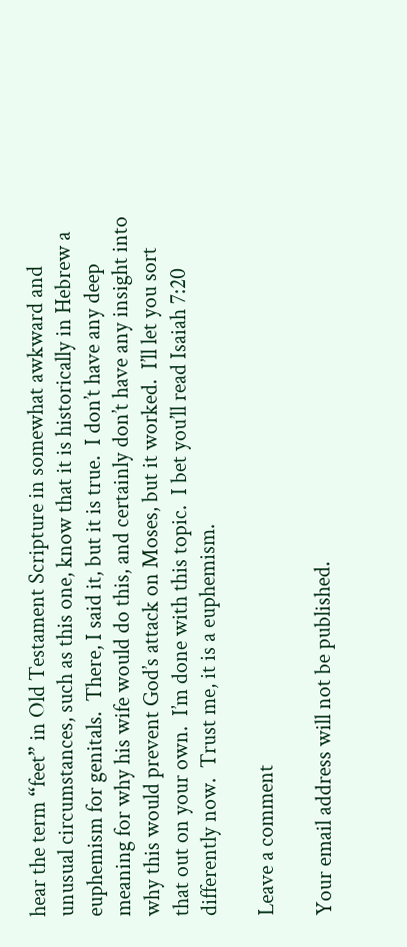hear the term “feet” in Old Testament Scripture in somewhat awkward and unusual circumstances, such as this one, know that it is historically in Hebrew a euphemism for genitals.  There, I said it, but it is true.  I don’t have any deep meaning for why his wife would do this, and certainly don’t have any insight into why this would prevent God’s attack on Moses, but it worked.  I’ll let you sort that out on your own.  I’m done with this topic.  I bet you’ll read Isaiah 7:20 differently now.  Trust me, it is a euphemism.

Leave a comment

Your email address will not be published.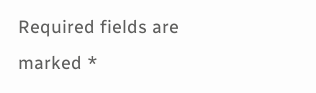Required fields are marked *